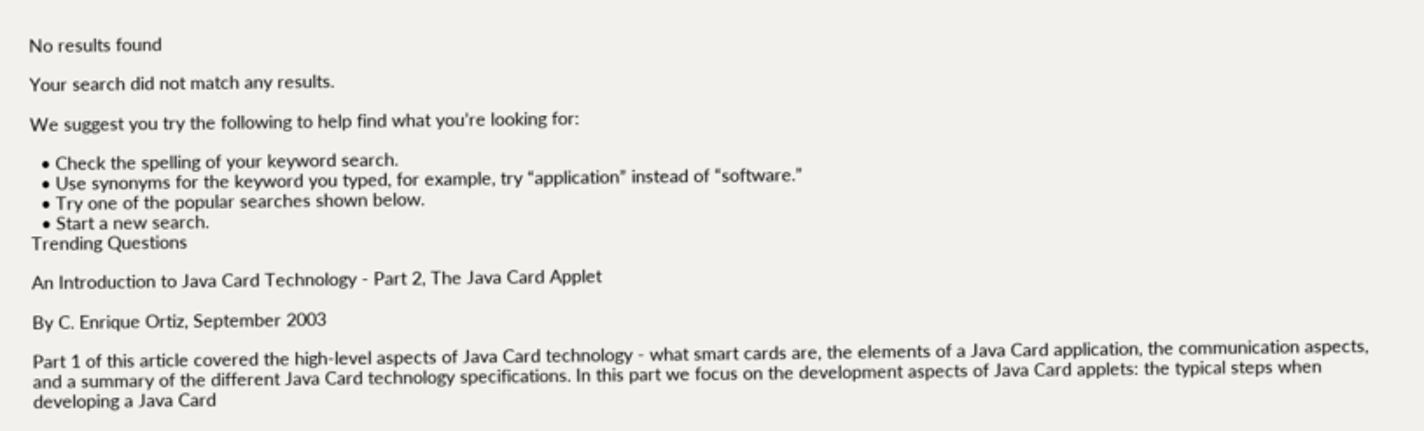No results found

Your search did not match any results.

We suggest you try the following to help find what you’re looking for:

  • Check the spelling of your keyword search.
  • Use synonyms for the keyword you typed, for example, try “application” instead of “software.”
  • Try one of the popular searches shown below.
  • Start a new search.
Trending Questions

An Introduction to Java Card Technology - Part 2, The Java Card Applet

By C. Enrique Ortiz, September 2003

Part 1 of this article covered the high-level aspects of Java Card technology - what smart cards are, the elements of a Java Card application, the communication aspects, and a summary of the different Java Card technology specifications. In this part we focus on the development aspects of Java Card applets: the typical steps when developing a Java Card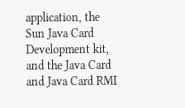application, the Sun Java Card Development kit, and the Java Card and Java Card RMI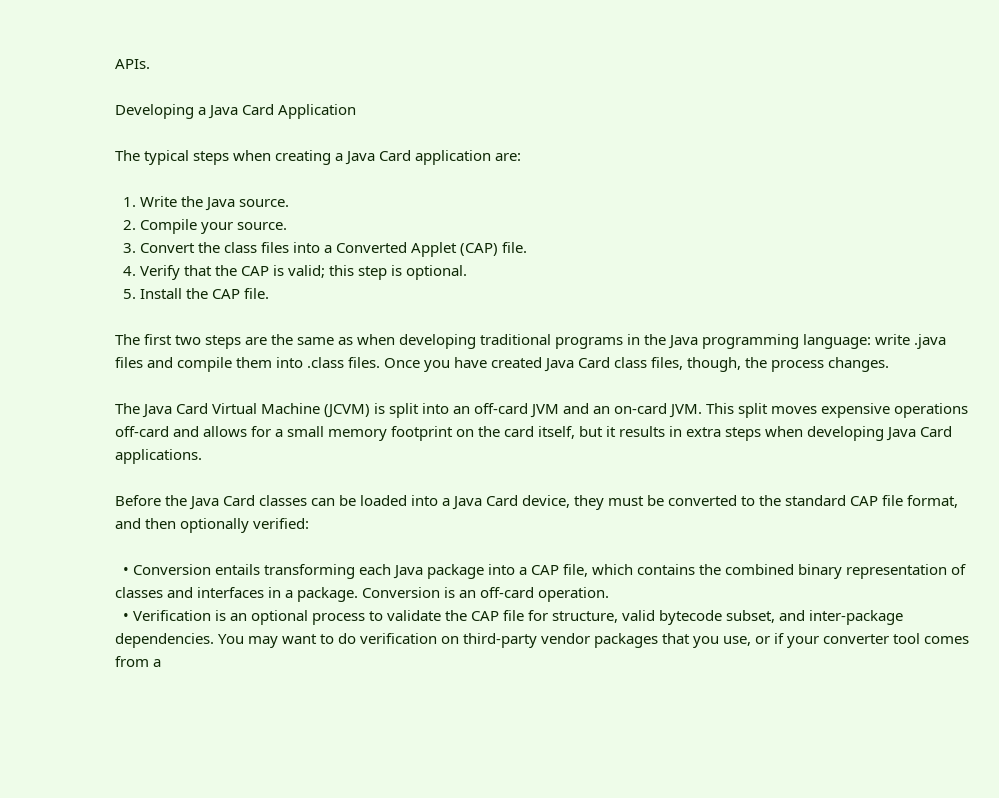APIs.

Developing a Java Card Application

The typical steps when creating a Java Card application are:

  1. Write the Java source.
  2. Compile your source.
  3. Convert the class files into a Converted Applet (CAP) file.
  4. Verify that the CAP is valid; this step is optional.
  5. Install the CAP file.

The first two steps are the same as when developing traditional programs in the Java programming language: write .java files and compile them into .class files. Once you have created Java Card class files, though, the process changes.

The Java Card Virtual Machine (JCVM) is split into an off-card JVM and an on-card JVM. This split moves expensive operations off-card and allows for a small memory footprint on the card itself, but it results in extra steps when developing Java Card applications.

Before the Java Card classes can be loaded into a Java Card device, they must be converted to the standard CAP file format, and then optionally verified:

  • Conversion entails transforming each Java package into a CAP file, which contains the combined binary representation of classes and interfaces in a package. Conversion is an off-card operation.
  • Verification is an optional process to validate the CAP file for structure, valid bytecode subset, and inter-package dependencies. You may want to do verification on third-party vendor packages that you use, or if your converter tool comes from a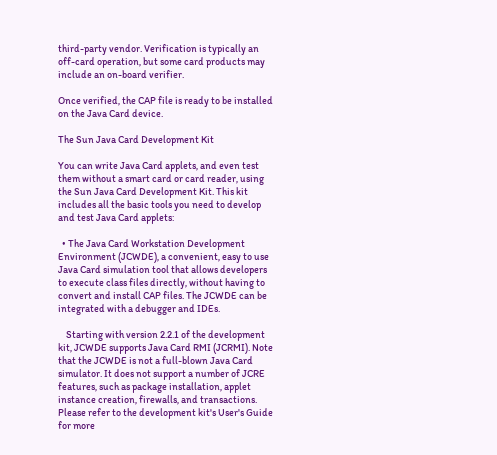third-party vendor. Verification is typically an off-card operation, but some card products may include an on-board verifier.

Once verified, the CAP file is ready to be installed on the Java Card device.

The Sun Java Card Development Kit

You can write Java Card applets, and even test them without a smart card or card reader, using the Sun Java Card Development Kit. This kit includes all the basic tools you need to develop and test Java Card applets:

  • The Java Card Workstation Development Environment (JCWDE), a convenient, easy to use Java Card simulation tool that allows developers to execute class files directly, without having to convert and install CAP files. The JCWDE can be integrated with a debugger and IDEs.

    Starting with version 2.2.1 of the development kit, JCWDE supports Java Card RMI (JCRMI). Note that the JCWDE is not a full-blown Java Card simulator. It does not support a number of JCRE features, such as package installation, applet instance creation, firewalls, and transactions. Please refer to the development kit's User's Guide for more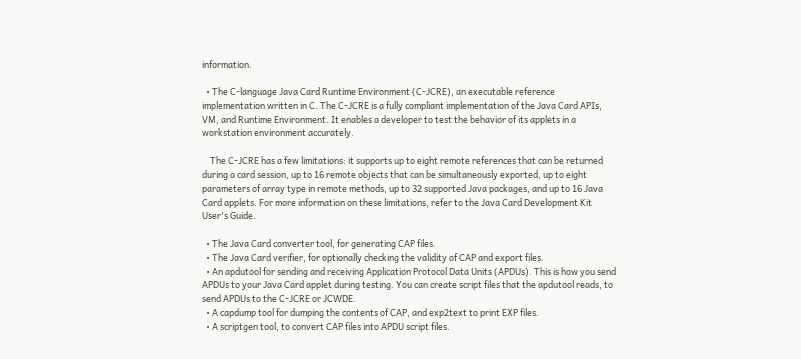information.

  • The C-language Java Card Runtime Environment (C-JCRE), an executable reference implementation written in C. The C-JCRE is a fully compliant implementation of the Java Card APIs, VM, and Runtime Environment. It enables a developer to test the behavior of its applets in a workstation environment accurately.

    The C-JCRE has a few limitations: it supports up to eight remote references that can be returned during a card session, up to 16 remote objects that can be simultaneously exported, up to eight parameters of array type in remote methods, up to 32 supported Java packages, and up to 16 Java Card applets. For more information on these limitations, refer to the Java Card Development Kit User's Guide.

  • The Java Card converter tool, for generating CAP files.
  • The Java Card verifier, for optionally checking the validity of CAP and export files.
  • An apdutool for sending and receiving Application Protocol Data Units (APDUs). This is how you send APDUs to your Java Card applet during testing. You can create script files that the apdutool reads, to send APDUs to the C-JCRE or JCWDE.
  • A capdump tool for dumping the contents of CAP, and exp2text to print EXP files.
  • A scriptgen tool, to convert CAP files into APDU script files.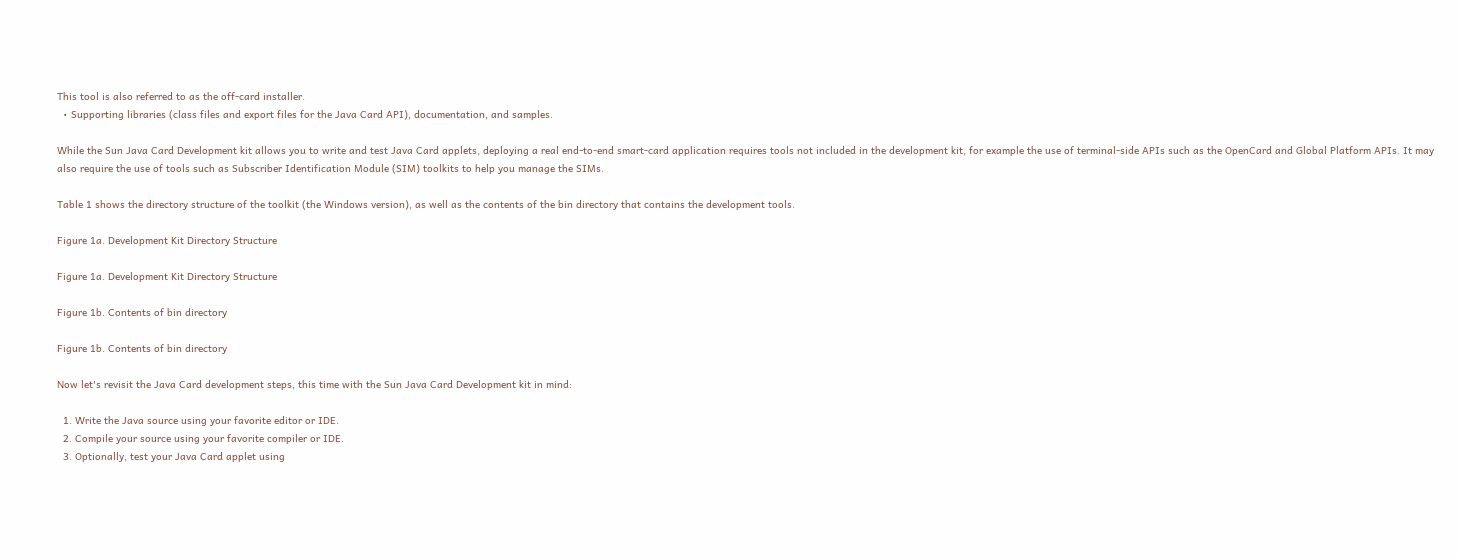This tool is also referred to as the off-card installer.
  • Supporting libraries (class files and export files for the Java Card API), documentation, and samples.

While the Sun Java Card Development kit allows you to write and test Java Card applets, deploying a real end-to-end smart-card application requires tools not included in the development kit, for example the use of terminal-side APIs such as the OpenCard and Global Platform APIs. It may also require the use of tools such as Subscriber Identification Module (SIM) toolkits to help you manage the SIMs.

Table 1 shows the directory structure of the toolkit (the Windows version), as well as the contents of the bin directory that contains the development tools.

Figure 1a. Development Kit Directory Structure

Figure 1a. Development Kit Directory Structure

Figure 1b. Contents of bin directory

Figure 1b. Contents of bin directory

Now let's revisit the Java Card development steps, this time with the Sun Java Card Development kit in mind:

  1. Write the Java source using your favorite editor or IDE.
  2. Compile your source using your favorite compiler or IDE.
  3. Optionally, test your Java Card applet using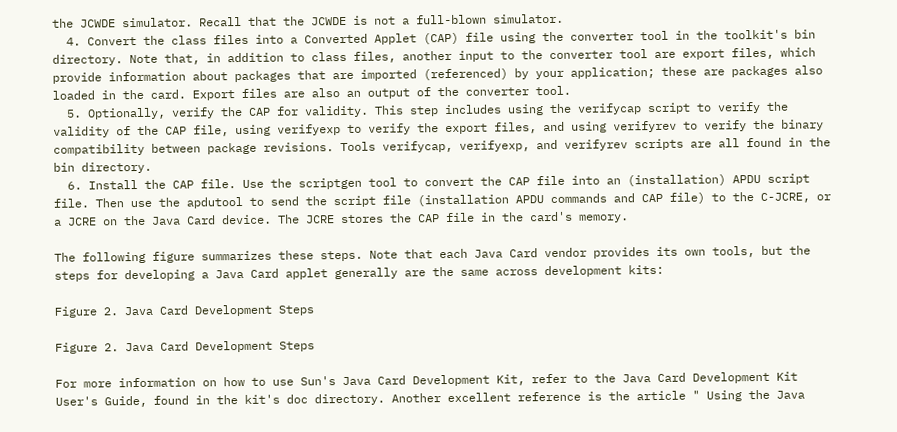the JCWDE simulator. Recall that the JCWDE is not a full-blown simulator.
  4. Convert the class files into a Converted Applet (CAP) file using the converter tool in the toolkit's bin directory. Note that, in addition to class files, another input to the converter tool are export files, which provide information about packages that are imported (referenced) by your application; these are packages also loaded in the card. Export files are also an output of the converter tool.
  5. Optionally, verify the CAP for validity. This step includes using the verifycap script to verify the validity of the CAP file, using verifyexp to verify the export files, and using verifyrev to verify the binary compatibility between package revisions. Tools verifycap, verifyexp, and verifyrev scripts are all found in the bin directory.
  6. Install the CAP file. Use the scriptgen tool to convert the CAP file into an (installation) APDU script file. Then use the apdutool to send the script file (installation APDU commands and CAP file) to the C-JCRE, or a JCRE on the Java Card device. The JCRE stores the CAP file in the card's memory.

The following figure summarizes these steps. Note that each Java Card vendor provides its own tools, but the steps for developing a Java Card applet generally are the same across development kits:

Figure 2. Java Card Development Steps

Figure 2. Java Card Development Steps

For more information on how to use Sun's Java Card Development Kit, refer to the Java Card Development Kit User's Guide, found in the kit's doc directory. Another excellent reference is the article " Using the Java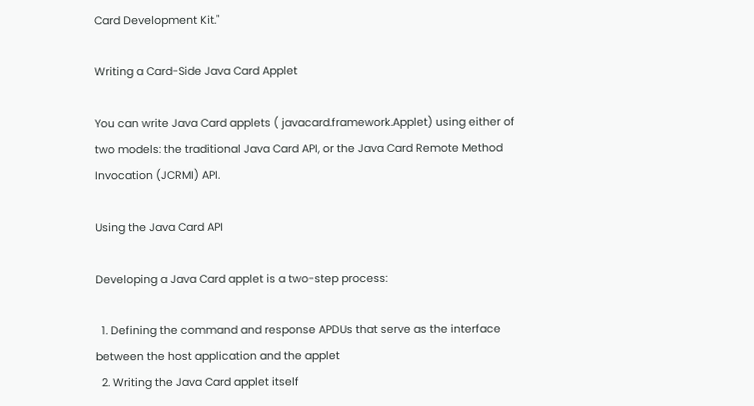Card Development Kit."

Writing a Card-Side Java Card Applet

You can write Java Card applets ( javacard.framework.Applet) using either of two models: the traditional Java Card API, or the Java Card Remote Method Invocation (JCRMI) API.

Using the Java Card API

Developing a Java Card applet is a two-step process:

  1. Defining the command and response APDUs that serve as the interface between the host application and the applet
  2. Writing the Java Card applet itself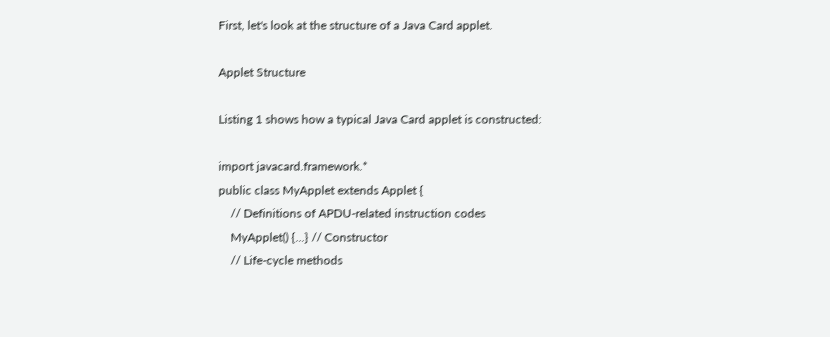First, let's look at the structure of a Java Card applet.

Applet Structure

Listing 1 shows how a typical Java Card applet is constructed:

import javacard.framework.*
public class MyApplet extends Applet {
    // Definitions of APDU-related instruction codes
    MyApplet() {...} // Constructor
    // Life-cycle methods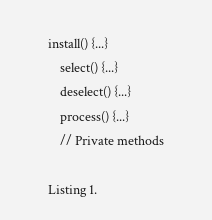install() {...}
    select() {...}
    deselect() {...}
    process() {...}
    // Private methods

Listing 1.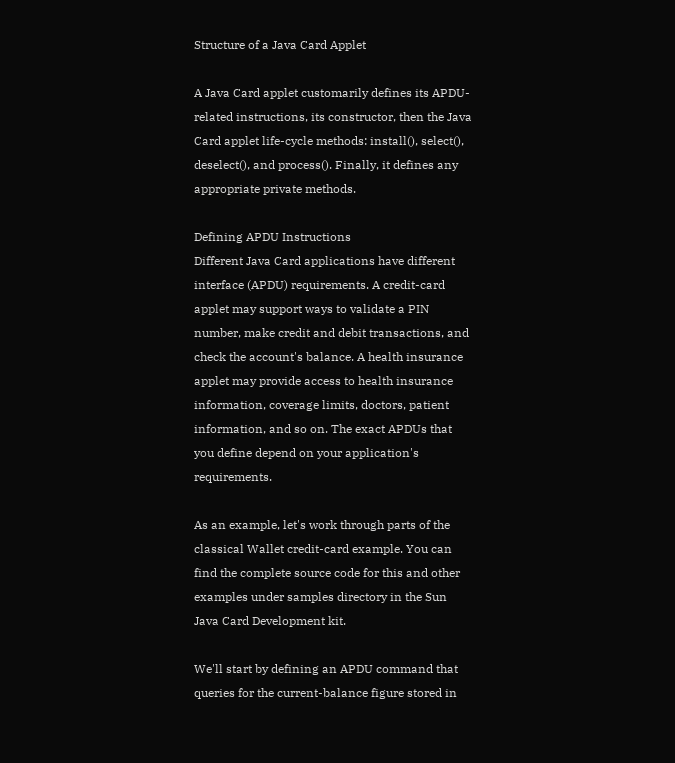Structure of a Java Card Applet

A Java Card applet customarily defines its APDU-related instructions, its constructor, then the Java Card applet life-cycle methods: install(), select(), deselect(), and process(). Finally, it defines any appropriate private methods.

Defining APDU Instructions
Different Java Card applications have different interface (APDU) requirements. A credit-card applet may support ways to validate a PIN number, make credit and debit transactions, and check the account's balance. A health insurance applet may provide access to health insurance information, coverage limits, doctors, patient information, and so on. The exact APDUs that you define depend on your application's requirements.

As an example, let's work through parts of the classical Wallet credit-card example. You can find the complete source code for this and other examples under samples directory in the Sun Java Card Development kit.

We'll start by defining an APDU command that queries for the current-balance figure stored in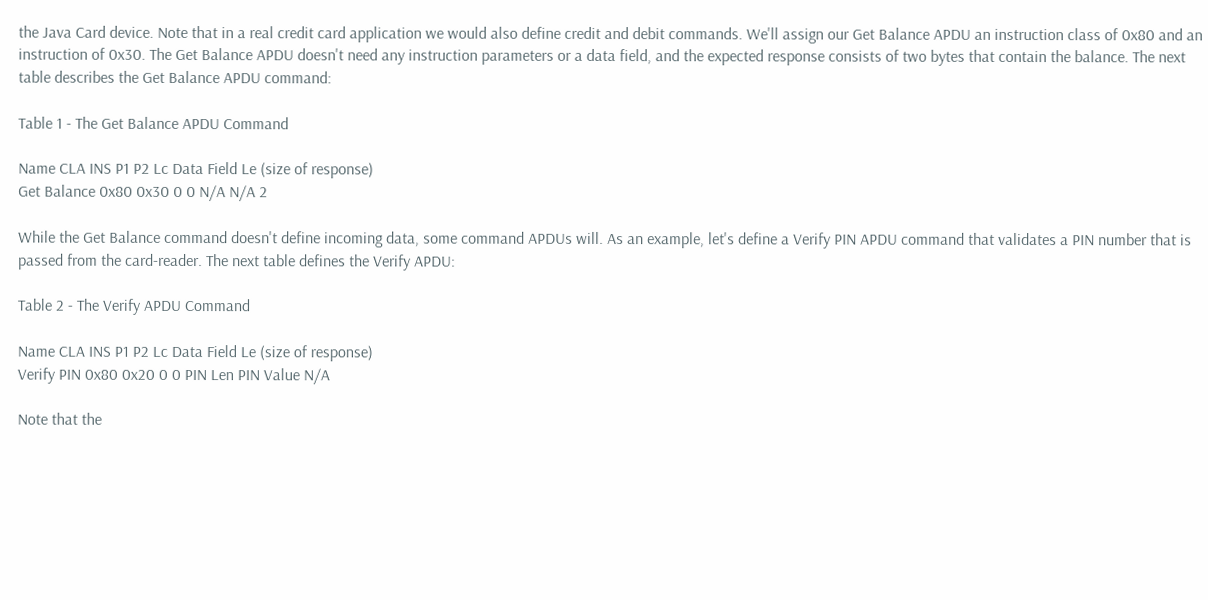the Java Card device. Note that in a real credit card application we would also define credit and debit commands. We'll assign our Get Balance APDU an instruction class of 0x80 and an instruction of 0x30. The Get Balance APDU doesn't need any instruction parameters or a data field, and the expected response consists of two bytes that contain the balance. The next table describes the Get Balance APDU command:

Table 1 - The Get Balance APDU Command

Name CLA INS P1 P2 Lc Data Field Le (size of response)
Get Balance 0x80 0x30 0 0 N/A N/A 2

While the Get Balance command doesn't define incoming data, some command APDUs will. As an example, let's define a Verify PIN APDU command that validates a PIN number that is passed from the card-reader. The next table defines the Verify APDU:

Table 2 - The Verify APDU Command

Name CLA INS P1 P2 Lc Data Field Le (size of response)
Verify PIN 0x80 0x20 0 0 PIN Len PIN Value N/A

Note that the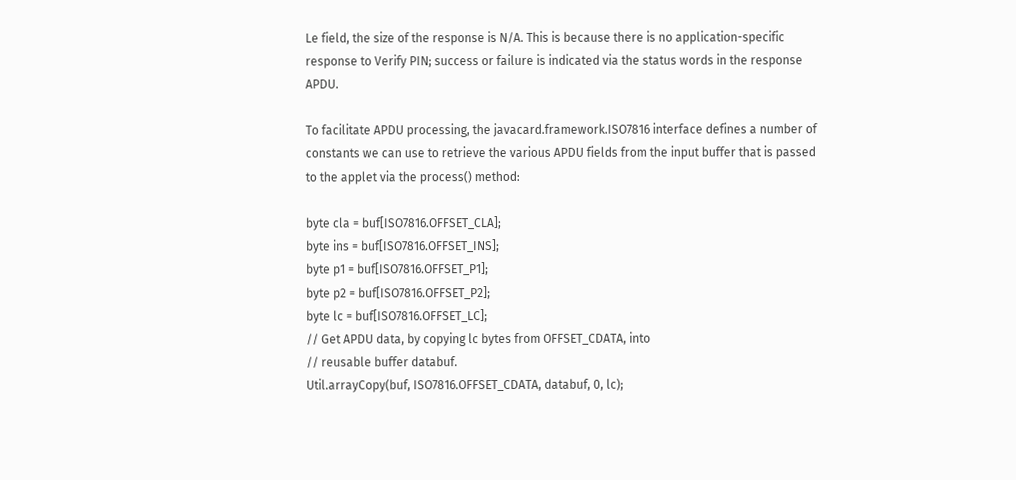Le field, the size of the response is N/A. This is because there is no application-specific response to Verify PIN; success or failure is indicated via the status words in the response APDU.

To facilitate APDU processing, the javacard.framework.ISO7816 interface defines a number of constants we can use to retrieve the various APDU fields from the input buffer that is passed to the applet via the process() method:

byte cla = buf[ISO7816.OFFSET_CLA];
byte ins = buf[ISO7816.OFFSET_INS];
byte p1 = buf[ISO7816.OFFSET_P1];
byte p2 = buf[ISO7816.OFFSET_P2];
byte lc = buf[ISO7816.OFFSET_LC];
// Get APDU data, by copying lc bytes from OFFSET_CDATA, into
// reusable buffer databuf.
Util.arrayCopy(buf, ISO7816.OFFSET_CDATA, databuf, 0, lc);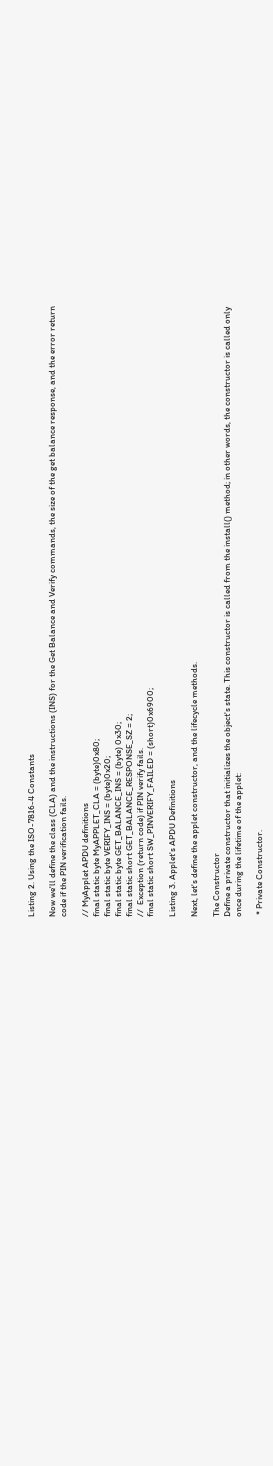Listing 2. Using the ISO-7816-4 Constants

Now we'll define the class (CLA) and the instructions (INS) for the Get Balance and Verify commands, the size of the get balance response, and the error return code if the PIN verification fails.

// MyApplet APDU definitions
final static byte MyAPPLET_CLA = (byte)0x80;
final static byte VERIFY_INS = (byte)0x20;
final static byte GET_BALANCE_INS = (byte) 0x30;
final static short GET_BALANCE_RESPONSE_SZ = 2;
//  Exception (return code) if PIN verify fails.
final static short SW_PINVERIFY_FAILED = (short)0x6900;

Listing 3. Applet's APDU Definitions

Next, let's define the applet constructor, and the lifecycle methods.

The Constructor
Define a private constructor that initializes the object's state. This constructor is called from the install() method; in other words, the constructor is called only once during the lifetime of the applet:

 * Private Constructor.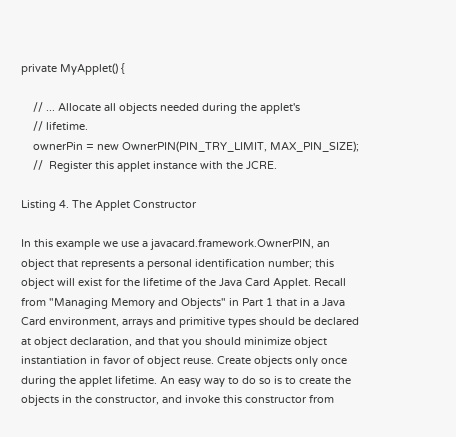private MyApplet() {

    // ... Allocate all objects needed during the applet's
    // lifetime.
    ownerPin = new OwnerPIN(PIN_TRY_LIMIT, MAX_PIN_SIZE);
    //  Register this applet instance with the JCRE.

Listing 4. The Applet Constructor

In this example we use a javacard.framework.OwnerPIN, an object that represents a personal identification number; this object will exist for the lifetime of the Java Card Applet. Recall from "Managing Memory and Objects" in Part 1 that in a Java Card environment, arrays and primitive types should be declared at object declaration, and that you should minimize object instantiation in favor of object reuse. Create objects only once during the applet lifetime. An easy way to do so is to create the objects in the constructor, and invoke this constructor from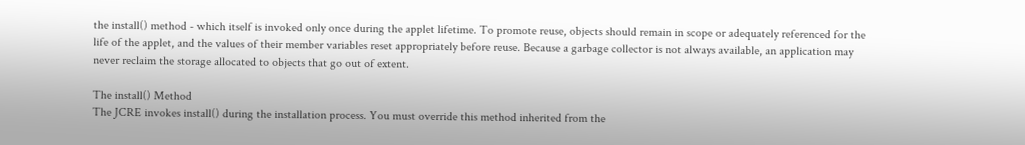the install() method - which itself is invoked only once during the applet lifetime. To promote reuse, objects should remain in scope or adequately referenced for the life of the applet, and the values of their member variables reset appropriately before reuse. Because a garbage collector is not always available, an application may never reclaim the storage allocated to objects that go out of extent.

The install() Method
The JCRE invokes install() during the installation process. You must override this method inherited from the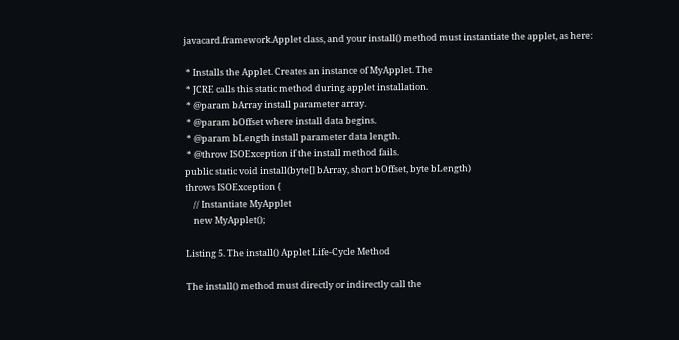javacard.framework.Applet class, and your install() method must instantiate the applet, as here:

 * Installs the Applet. Creates an instance of MyApplet. The
 * JCRE calls this static method during applet installation.
 * @param bArray install parameter array.
 * @param bOffset where install data begins.
 * @param bLength install parameter data length.
 * @throw ISOException if the install method fails.
public static void install(byte[] bArray, short bOffset, byte bLength)
throws ISOException {
    // Instantiate MyApplet
    new MyApplet();

Listing 5. The install() Applet Life-Cycle Method

The install() method must directly or indirectly call the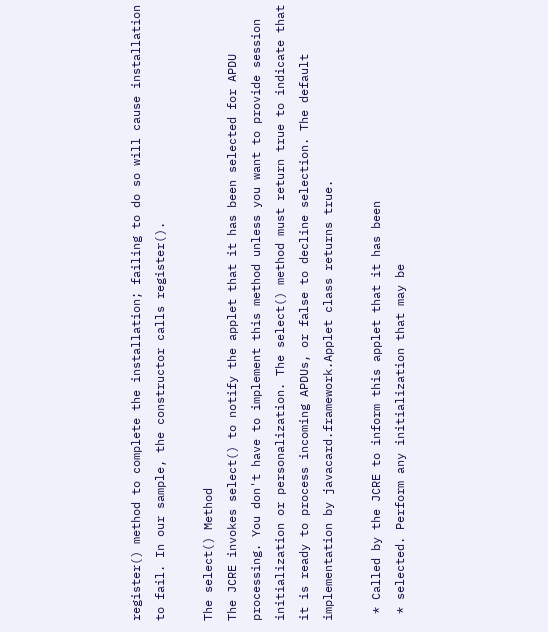register() method to complete the installation; failing to do so will cause installation to fail. In our sample, the constructor calls register().

The select() Method
The JCRE invokes select() to notify the applet that it has been selected for APDU processing. You don't have to implement this method unless you want to provide session initialization or personalization. The select() method must return true to indicate that it is ready to process incoming APDUs, or false to decline selection. The default implementation by javacard.framework.Applet class returns true.

 * Called by the JCRE to inform this applet that it has been
 * selected. Perform any initialization that may be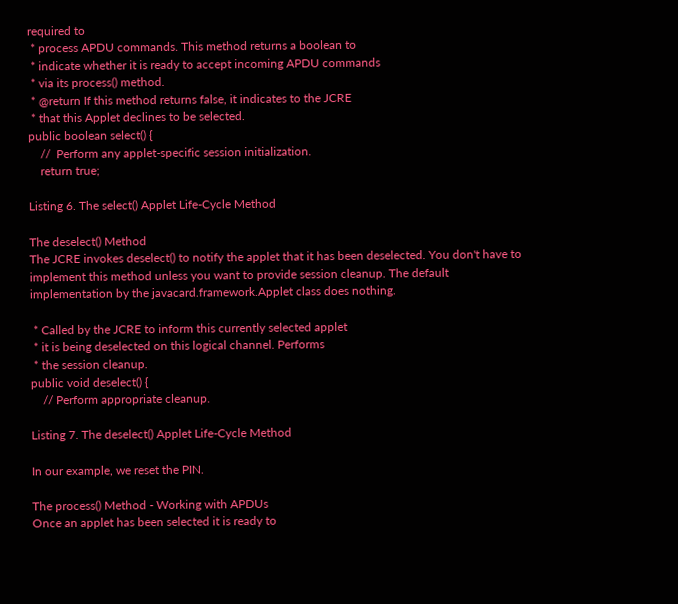required to
 * process APDU commands. This method returns a boolean to
 * indicate whether it is ready to accept incoming APDU commands
 * via its process() method.
 * @return If this method returns false, it indicates to the JCRE
 * that this Applet declines to be selected.
public boolean select() {
    //  Perform any applet-specific session initialization.
    return true;

Listing 6. The select() Applet Life-Cycle Method

The deselect() Method
The JCRE invokes deselect() to notify the applet that it has been deselected. You don't have to implement this method unless you want to provide session cleanup. The default implementation by the javacard.framework.Applet class does nothing.

 * Called by the JCRE to inform this currently selected applet
 * it is being deselected on this logical channel. Performs
 * the session cleanup.
public void deselect() {
    // Perform appropriate cleanup.

Listing 7. The deselect() Applet Life-Cycle Method

In our example, we reset the PIN.

The process() Method - Working with APDUs
Once an applet has been selected it is ready to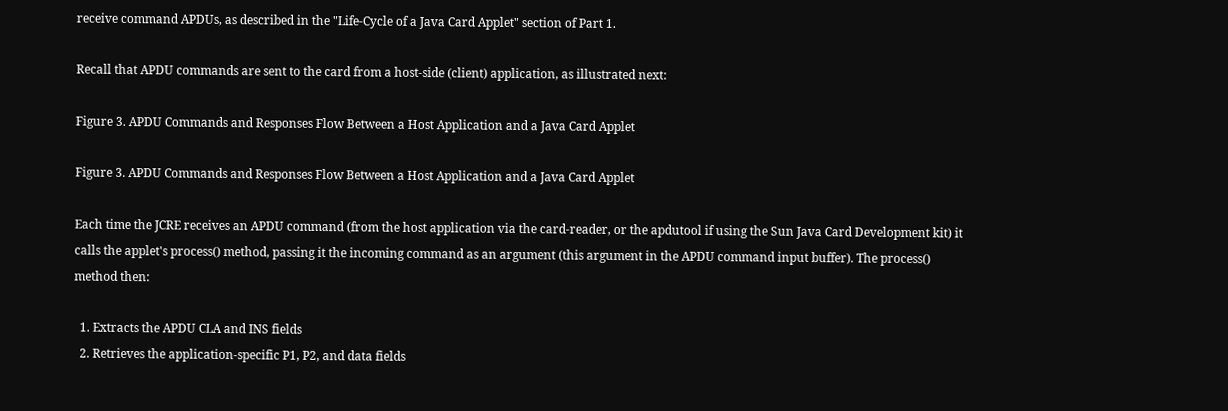receive command APDUs, as described in the "Life-Cycle of a Java Card Applet" section of Part 1.

Recall that APDU commands are sent to the card from a host-side (client) application, as illustrated next:

Figure 3. APDU Commands and Responses Flow Between a Host Application and a Java Card Applet

Figure 3. APDU Commands and Responses Flow Between a Host Application and a Java Card Applet

Each time the JCRE receives an APDU command (from the host application via the card-reader, or the apdutool if using the Sun Java Card Development kit) it calls the applet's process() method, passing it the incoming command as an argument (this argument in the APDU command input buffer). The process() method then:

  1. Extracts the APDU CLA and INS fields
  2. Retrieves the application-specific P1, P2, and data fields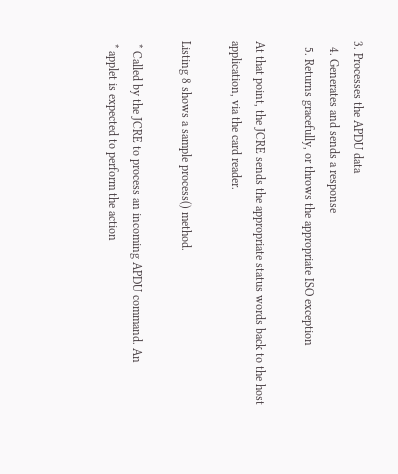3. Processes the APDU data
  4. Generates and sends a response
  5. Returns gracefully, or throws the appropriate ISO exception

At that point, the JCRE sends the appropriate status words back to the host application, via the card reader.

Listing 8 shows a sample process() method.

 * Called by the JCRE to process an incoming APDU command. An
 * applet is expected to perform the action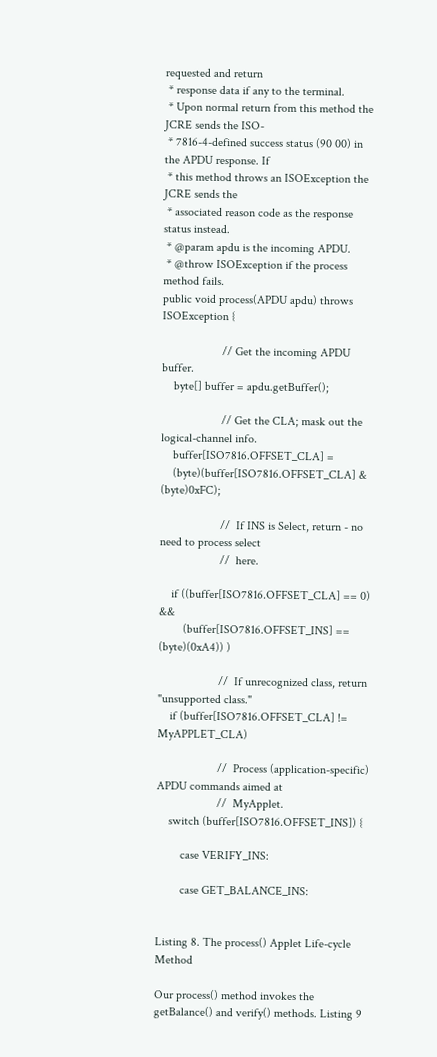requested and return
 * response data if any to the terminal.
 * Upon normal return from this method the JCRE sends the ISO-
 * 7816-4-defined success status (90 00) in the APDU response. If
 * this method throws an ISOException the JCRE sends the
 * associated reason code as the response status instead.
 * @param apdu is the incoming APDU.
 * @throw ISOException if the process method fails.
public void process(APDU apdu) throws ISOException {

                    // Get the incoming APDU buffer.
    byte[] buffer = apdu.getBuffer();

                    // Get the CLA; mask out the logical-channel info.
    buffer[ISO7816.OFFSET_CLA] =
    (byte)(buffer[ISO7816.OFFSET_CLA] & (byte)0xFC);

                    //  If INS is Select, return - no need to process select
                    //  here.

    if ((buffer[ISO7816.OFFSET_CLA] == 0) &&
        (buffer[ISO7816.OFFSET_INS] == (byte)(0xA4)) )

                    //  If unrecognized class, return "unsupported class."
    if (buffer[ISO7816.OFFSET_CLA] != MyAPPLET_CLA)

                    //  Process (application-specific) APDU commands aimed at
                    //  MyApplet.
    switch (buffer[ISO7816.OFFSET_INS]) {

        case VERIFY_INS:

        case GET_BALANCE_INS:


Listing 8. The process() Applet Life-cycle Method

Our process() method invokes the getBalance() and verify() methods. Listing 9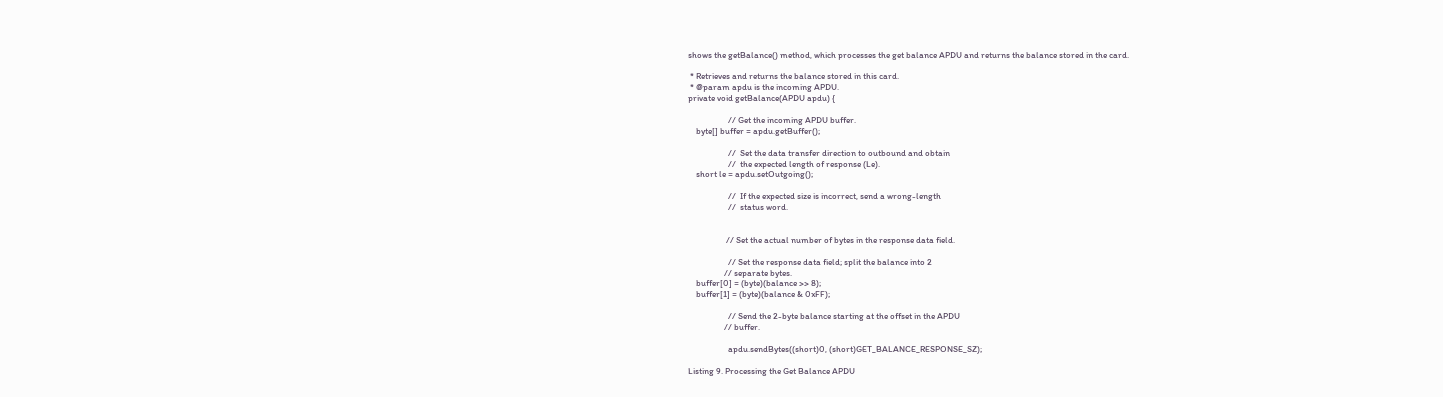shows the getBalance() method, which processes the get balance APDU and returns the balance stored in the card.

 * Retrieves and returns the balance stored in this card.
 * @param apdu is the incoming APDU.
private void getBalance(APDU apdu) {

                    // Get the incoming APDU buffer.
    byte[] buffer = apdu.getBuffer();

                    //  Set the data transfer direction to outbound and obtain
                    //  the expected length of response (Le).
    short le = apdu.setOutgoing();

                    //  If the expected size is incorrect, send a wrong-length
                    //  status word.


                   // Set the actual number of bytes in the response data field.

                    // Set the response data field; split the balance into 2
                  // separate bytes.
    buffer[0] = (byte)(balance >> 8);
    buffer[1] = (byte)(balance & 0xFF);

                    // Send the 2-byte balance starting at the offset in the APDU
                  // buffer.

                    apdu.sendBytes((short)0, (short)GET_BALANCE_RESPONSE_SZ);

Listing 9. Processing the Get Balance APDU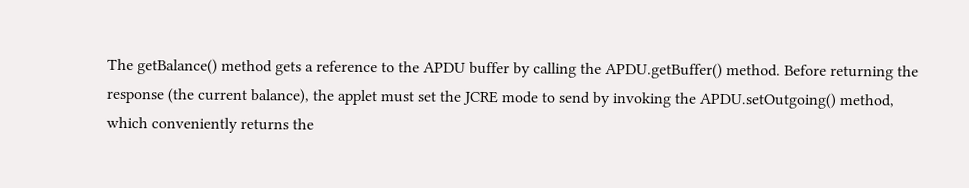The getBalance() method gets a reference to the APDU buffer by calling the APDU.getBuffer() method. Before returning the response (the current balance), the applet must set the JCRE mode to send by invoking the APDU.setOutgoing() method, which conveniently returns the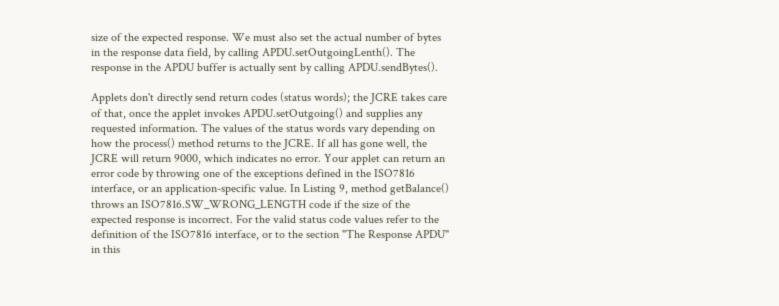size of the expected response. We must also set the actual number of bytes in the response data field, by calling APDU.setOutgoingLenth(). The response in the APDU buffer is actually sent by calling APDU.sendBytes().

Applets don't directly send return codes (status words); the JCRE takes care of that, once the applet invokes APDU.setOutgoing() and supplies any requested information. The values of the status words vary depending on how the process() method returns to the JCRE. If all has gone well, the JCRE will return 9000, which indicates no error. Your applet can return an error code by throwing one of the exceptions defined in the ISO7816 interface, or an application-specific value. In Listing 9, method getBalance() throws an ISO7816.SW_WRONG_LENGTH code if the size of the expected response is incorrect. For the valid status code values refer to the definition of the ISO7816 interface, or to the section "The Response APDU" in this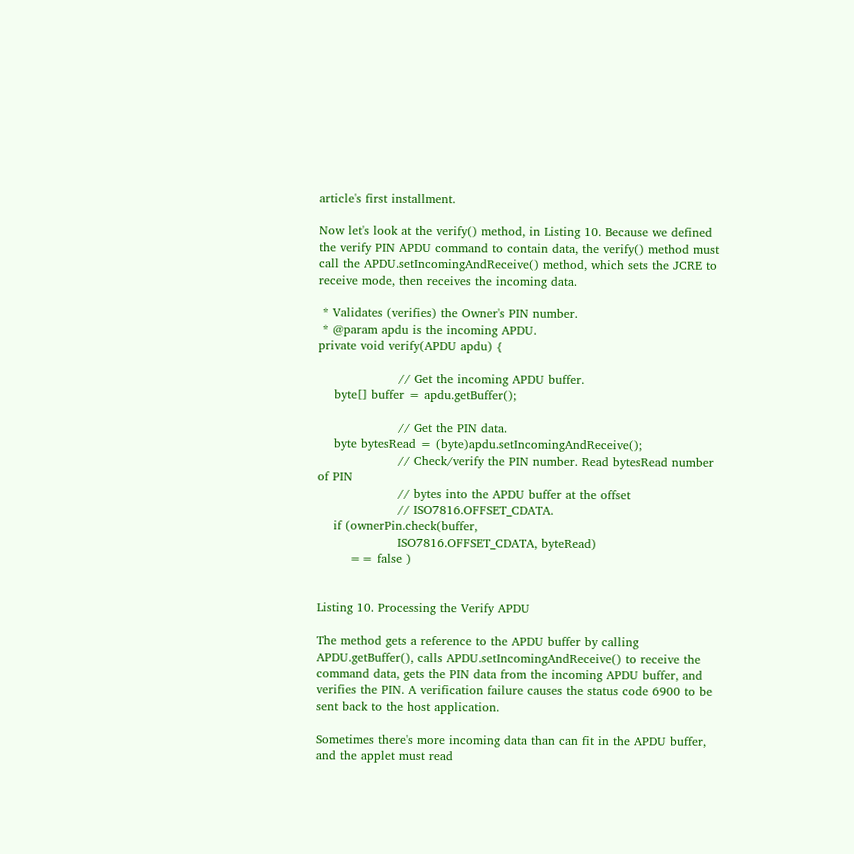article's first installment.

Now let's look at the verify() method, in Listing 10. Because we defined the verify PIN APDU command to contain data, the verify() method must call the APDU.setIncomingAndReceive() method, which sets the JCRE to receive mode, then receives the incoming data.

 * Validates (verifies) the Owner's PIN number.
 * @param apdu is the incoming APDU.
private void verify(APDU apdu) {

                    // Get the incoming APDU buffer.
    byte[] buffer = apdu.getBuffer();

                    // Get the PIN data.
    byte bytesRead = (byte)apdu.setIncomingAndReceive();
                    // Check/verify the PIN number. Read bytesRead number of PIN
                    // bytes into the APDU buffer at the offset
                    // ISO7816.OFFSET_CDATA.
    if (ownerPin.check(buffer,
                    ISO7816.OFFSET_CDATA, byteRead)
        == false )


Listing 10. Processing the Verify APDU

The method gets a reference to the APDU buffer by calling APDU.getBuffer(), calls APDU.setIncomingAndReceive() to receive the command data, gets the PIN data from the incoming APDU buffer, and verifies the PIN. A verification failure causes the status code 6900 to be sent back to the host application.

Sometimes there's more incoming data than can fit in the APDU buffer, and the applet must read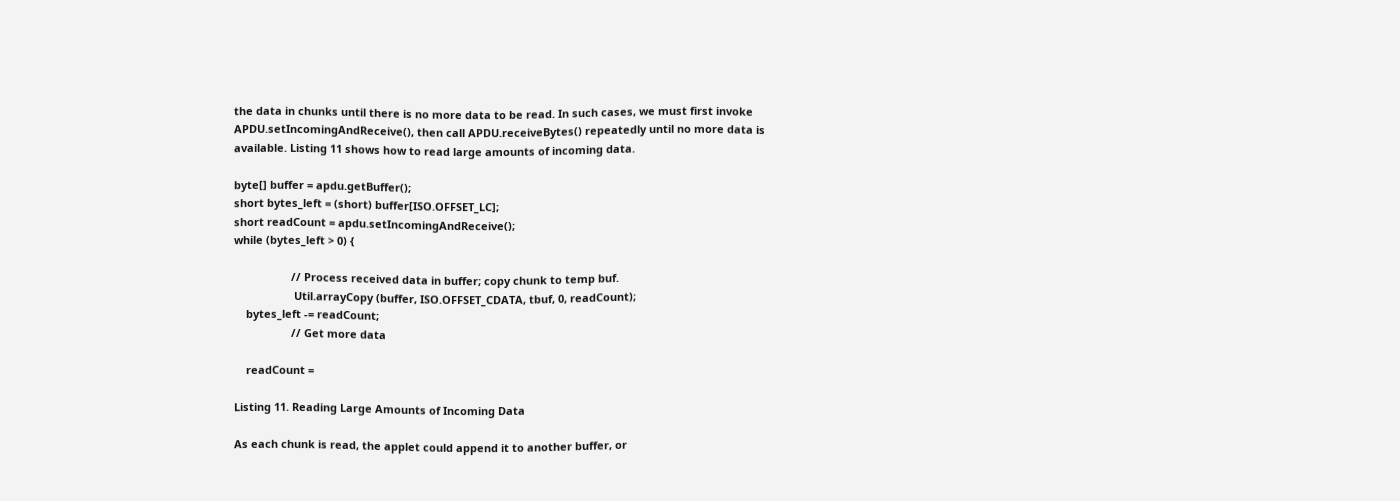the data in chunks until there is no more data to be read. In such cases, we must first invoke APDU.setIncomingAndReceive(), then call APDU.receiveBytes() repeatedly until no more data is available. Listing 11 shows how to read large amounts of incoming data.

byte[] buffer = apdu.getBuffer();
short bytes_left = (short) buffer[ISO.OFFSET_LC];
short readCount = apdu.setIncomingAndReceive();
while (bytes_left > 0) {

                   // Process received data in buffer; copy chunk to temp buf.
                    Util.arrayCopy (buffer, ISO.OFFSET_CDATA, tbuf, 0, readCount);
    bytes_left -= readCount;
                   // Get more data

    readCount =

Listing 11. Reading Large Amounts of Incoming Data

As each chunk is read, the applet could append it to another buffer, or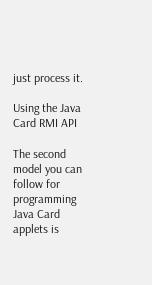just process it.

Using the Java Card RMI API

The second model you can follow for programming Java Card applets is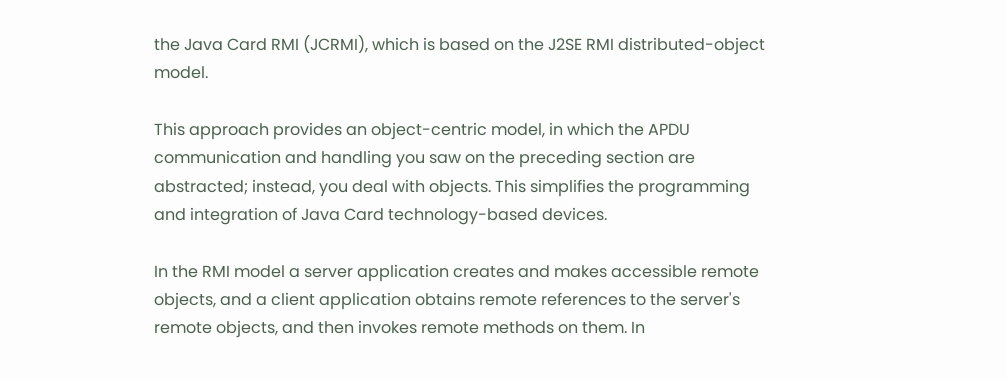the Java Card RMI (JCRMI), which is based on the J2SE RMI distributed-object model.

This approach provides an object-centric model, in which the APDU communication and handling you saw on the preceding section are abstracted; instead, you deal with objects. This simplifies the programming and integration of Java Card technology-based devices.

In the RMI model a server application creates and makes accessible remote objects, and a client application obtains remote references to the server's remote objects, and then invokes remote methods on them. In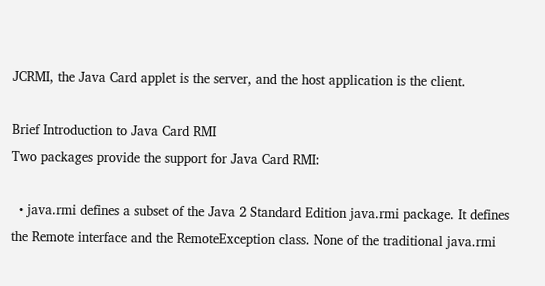JCRMI, the Java Card applet is the server, and the host application is the client.

Brief Introduction to Java Card RMI
Two packages provide the support for Java Card RMI:

  • java.rmi defines a subset of the Java 2 Standard Edition java.rmi package. It defines the Remote interface and the RemoteException class. None of the traditional java.rmi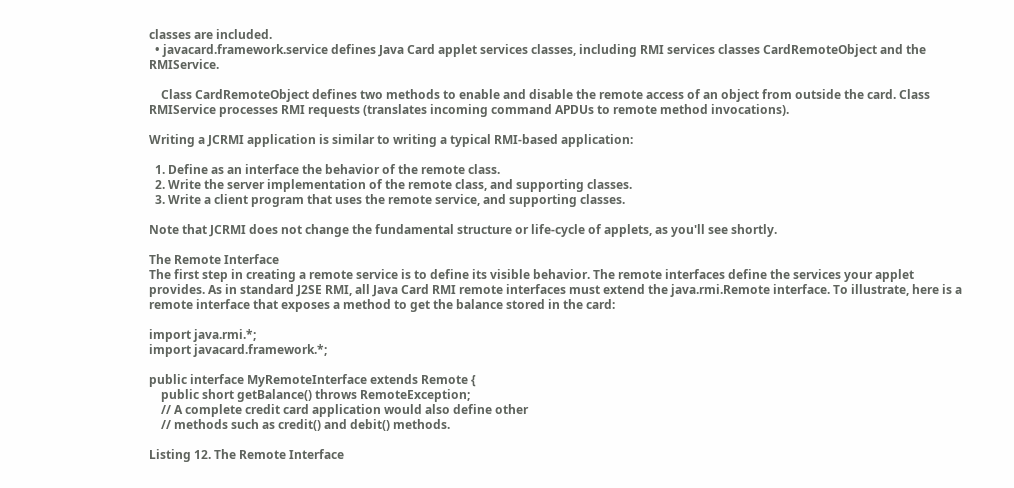classes are included.
  • javacard.framework.service defines Java Card applet services classes, including RMI services classes CardRemoteObject and the RMIService.

    Class CardRemoteObject defines two methods to enable and disable the remote access of an object from outside the card. Class RMIService processes RMI requests (translates incoming command APDUs to remote method invocations).

Writing a JCRMI application is similar to writing a typical RMI-based application:

  1. Define as an interface the behavior of the remote class.
  2. Write the server implementation of the remote class, and supporting classes.
  3. Write a client program that uses the remote service, and supporting classes.

Note that JCRMI does not change the fundamental structure or life-cycle of applets, as you'll see shortly.

The Remote Interface
The first step in creating a remote service is to define its visible behavior. The remote interfaces define the services your applet provides. As in standard J2SE RMI, all Java Card RMI remote interfaces must extend the java.rmi.Remote interface. To illustrate, here is a remote interface that exposes a method to get the balance stored in the card:

import java.rmi.*;
import javacard.framework.*;

public interface MyRemoteInterface extends Remote {
    public short getBalance() throws RemoteException;
    // A complete credit card application would also define other
    // methods such as credit() and debit() methods.

Listing 12. The Remote Interface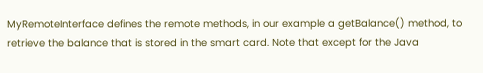MyRemoteInterface defines the remote methods, in our example a getBalance() method, to retrieve the balance that is stored in the smart card. Note that except for the Java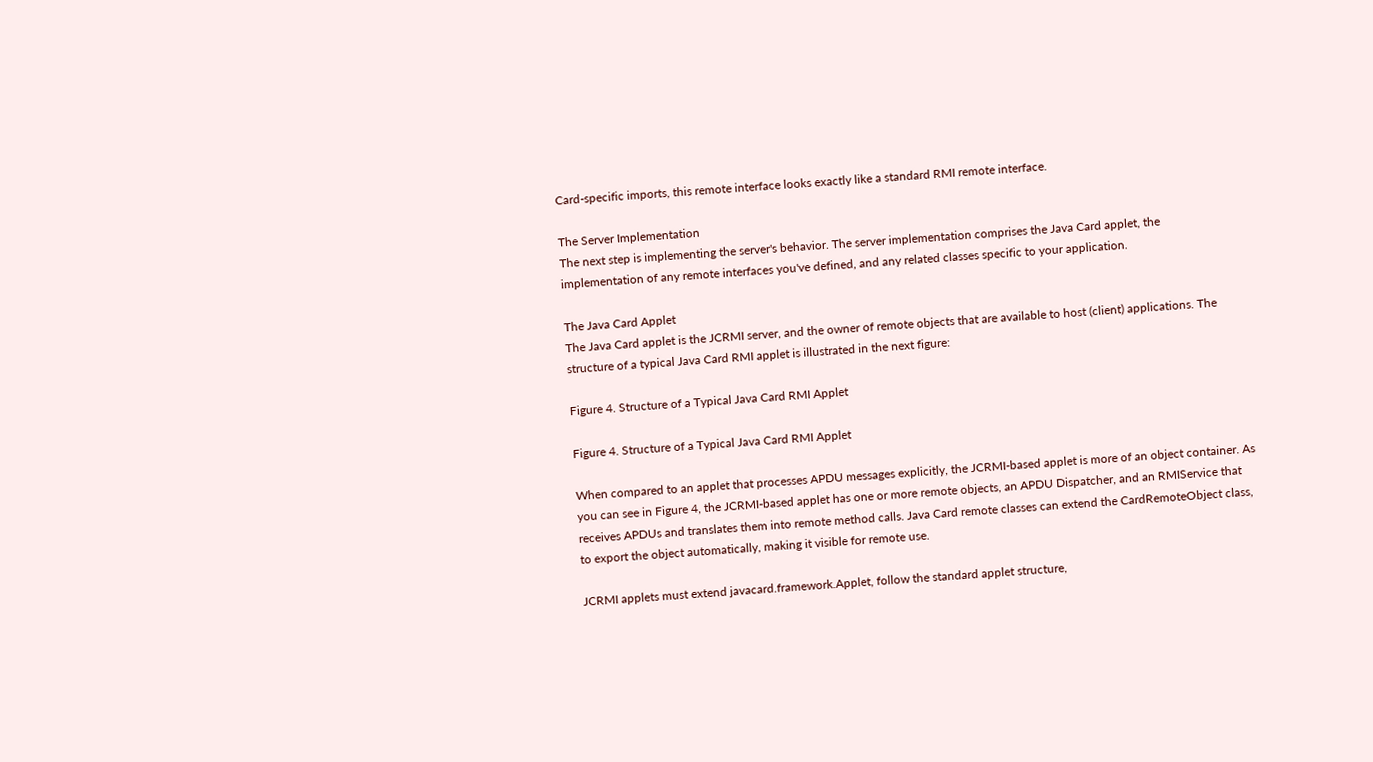Card-specific imports, this remote interface looks exactly like a standard RMI remote interface.

The Server Implementation
The next step is implementing the server's behavior. The server implementation comprises the Java Card applet, the implementation of any remote interfaces you've defined, and any related classes specific to your application.

The Java Card Applet
The Java Card applet is the JCRMI server, and the owner of remote objects that are available to host (client) applications. The structure of a typical Java Card RMI applet is illustrated in the next figure:

Figure 4. Structure of a Typical Java Card RMI Applet

Figure 4. Structure of a Typical Java Card RMI Applet

When compared to an applet that processes APDU messages explicitly, the JCRMI-based applet is more of an object container. As you can see in Figure 4, the JCRMI-based applet has one or more remote objects, an APDU Dispatcher, and an RMIService that receives APDUs and translates them into remote method calls. Java Card remote classes can extend the CardRemoteObject class, to export the object automatically, making it visible for remote use.

JCRMI applets must extend javacard.framework.Applet, follow the standard applet structure,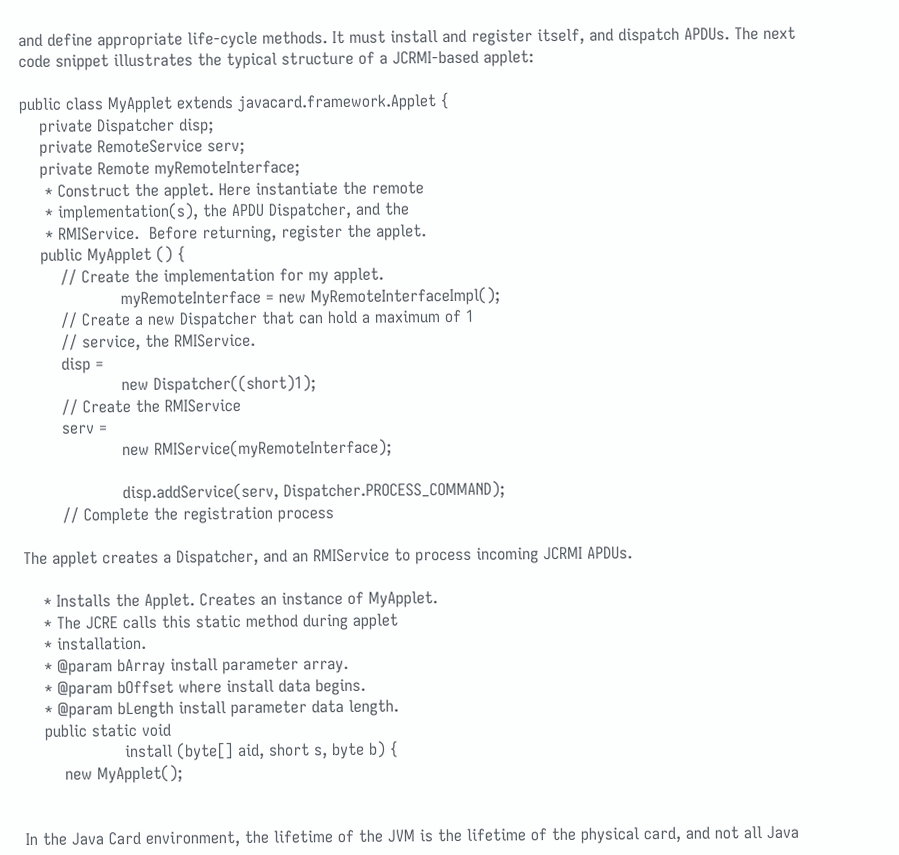and define appropriate life-cycle methods. It must install and register itself, and dispatch APDUs. The next code snippet illustrates the typical structure of a JCRMI-based applet:

public class MyApplet extends javacard.framework.Applet {
    private Dispatcher disp;
    private RemoteService serv;
    private Remote myRemoteInterface;
     * Construct the applet. Here instantiate the remote
     * implementation(s), the APDU Dispatcher, and the
     * RMIService.  Before returning, register the applet.
    public MyApplet () {
        // Create the implementation for my applet.
                    myRemoteInterface = new MyRemoteInterfaceImpl();
        // Create a new Dispatcher that can hold a maximum of 1
        // service, the RMIService.
        disp =
                    new Dispatcher((short)1);
        // Create the RMIService
        serv =
                    new RMIService(myRemoteInterface);

                    disp.addService(serv, Dispatcher.PROCESS_COMMAND);
        // Complete the registration process

The applet creates a Dispatcher, and an RMIService to process incoming JCRMI APDUs.

    * Installs the Applet. Creates an instance of MyApplet.
    * The JCRE calls this static method during applet
    * installation.
    * @param bArray install parameter array.
    * @param bOffset where install data begins.
    * @param bLength install parameter data length.
    public static void
                    install (byte[] aid, short s, byte b) {
        new MyApplet();


In the Java Card environment, the lifetime of the JVM is the lifetime of the physical card, and not all Java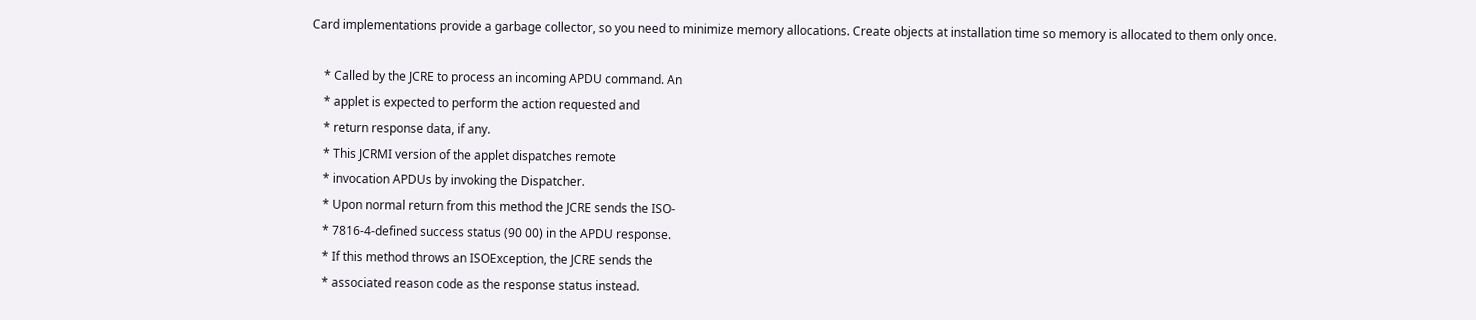Card implementations provide a garbage collector, so you need to minimize memory allocations. Create objects at installation time so memory is allocated to them only once.

    * Called by the JCRE to process an incoming APDU command. An
    * applet is expected to perform the action requested and
    * return response data, if any.
    * This JCRMI version of the applet dispatches remote
    * invocation APDUs by invoking the Dispatcher.
    * Upon normal return from this method the JCRE sends the ISO-
    * 7816-4-defined success status (90 00) in the APDU response.
    * If this method throws an ISOException, the JCRE sends the
    * associated reason code as the response status instead.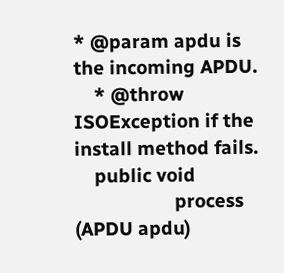* @param apdu is the incoming APDU.
    * @throw ISOException if the install method fails.
    public void
                    process (APDU apdu)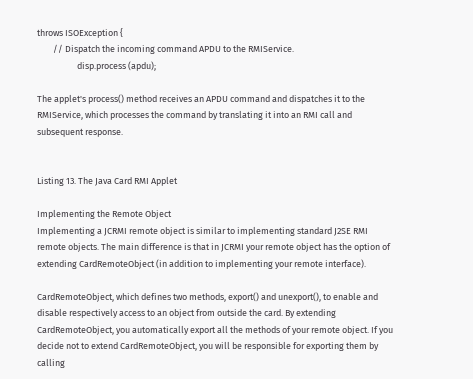throws ISOException {
        // Dispatch the incoming command APDU to the RMIService.
                    disp.process (apdu);

The applet's process() method receives an APDU command and dispatches it to the RMIService, which processes the command by translating it into an RMI call and subsequent response.


Listing 13. The Java Card RMI Applet

Implementing the Remote Object
Implementing a JCRMI remote object is similar to implementing standard J2SE RMI remote objects. The main difference is that in JCRMI your remote object has the option of extending CardRemoteObject (in addition to implementing your remote interface).

CardRemoteObject, which defines two methods, export() and unexport(), to enable and disable respectively access to an object from outside the card. By extending CardRemoteObject, you automatically export all the methods of your remote object. If you decide not to extend CardRemoteObject, you will be responsible for exporting them by calling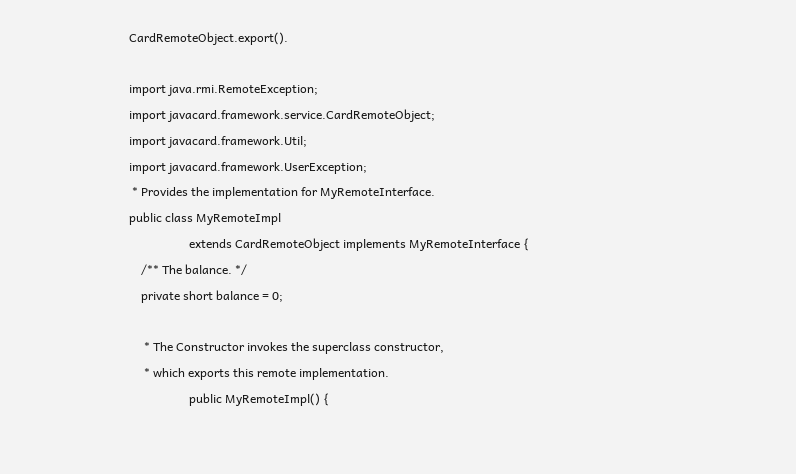CardRemoteObject.export().

import java.rmi.RemoteException;
import javacard.framework.service.CardRemoteObject;
import javacard.framework.Util;
import javacard.framework.UserException;
 * Provides the implementation for MyRemoteInterface.
public class MyRemoteImpl
                    extends CardRemoteObject implements MyRemoteInterface {
    /** The balance. */
    private short balance = 0;

     * The Constructor invokes the superclass constructor,
     * which exports this remote implementation.
                    public MyRemoteImpl() {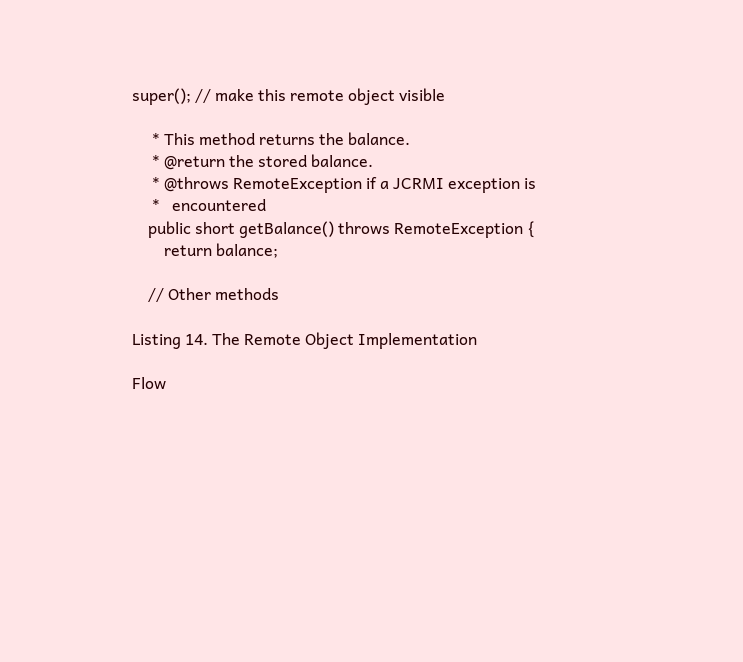super(); // make this remote object visible

     * This method returns the balance.
     * @return the stored balance.
     * @throws RemoteException if a JCRMI exception is
     *   encountered
    public short getBalance() throws RemoteException {
        return balance;

    // Other methods

Listing 14. The Remote Object Implementation

Flow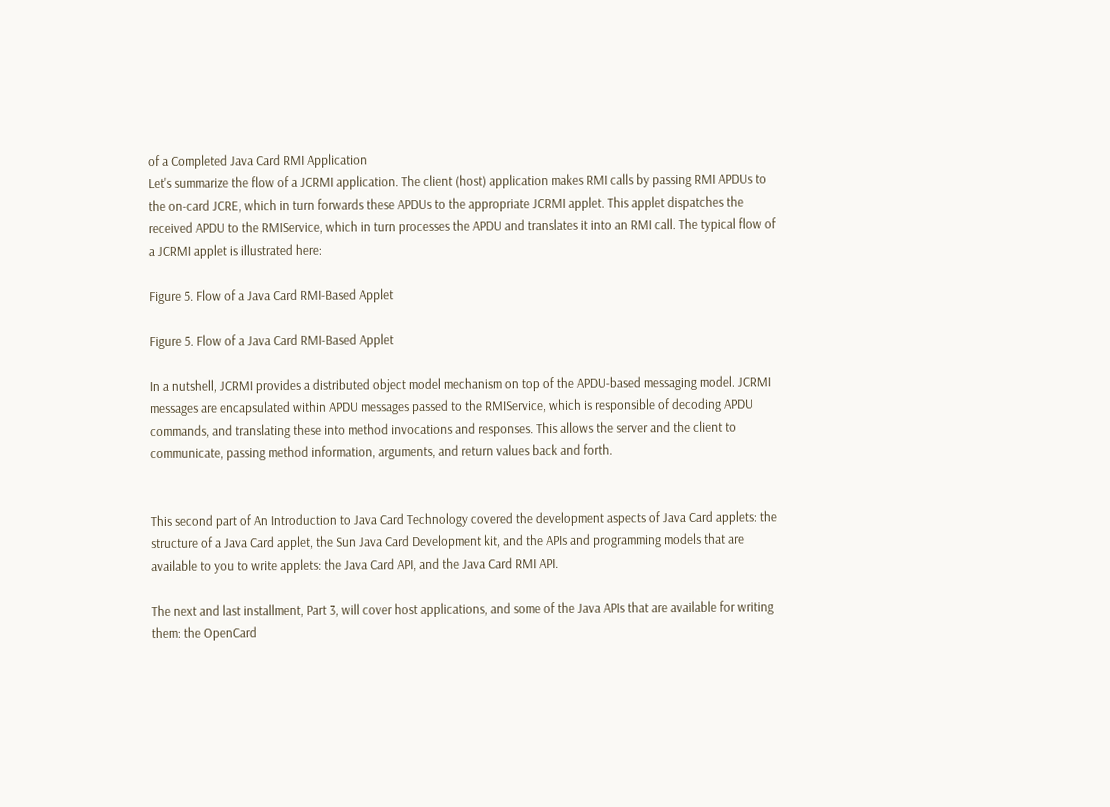of a Completed Java Card RMI Application
Let's summarize the flow of a JCRMI application. The client (host) application makes RMI calls by passing RMI APDUs to the on-card JCRE, which in turn forwards these APDUs to the appropriate JCRMI applet. This applet dispatches the received APDU to the RMIService, which in turn processes the APDU and translates it into an RMI call. The typical flow of a JCRMI applet is illustrated here:

Figure 5. Flow of a Java Card RMI-Based Applet

Figure 5. Flow of a Java Card RMI-Based Applet

In a nutshell, JCRMI provides a distributed object model mechanism on top of the APDU-based messaging model. JCRMI messages are encapsulated within APDU messages passed to the RMIService, which is responsible of decoding APDU commands, and translating these into method invocations and responses. This allows the server and the client to communicate, passing method information, arguments, and return values back and forth.


This second part of An Introduction to Java Card Technology covered the development aspects of Java Card applets: the structure of a Java Card applet, the Sun Java Card Development kit, and the APIs and programming models that are available to you to write applets: the Java Card API, and the Java Card RMI API.

The next and last installment, Part 3, will cover host applications, and some of the Java APIs that are available for writing them: the OpenCard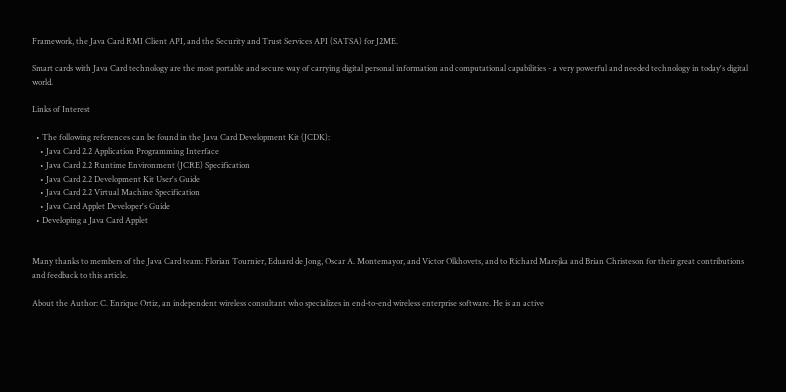Framework, the Java Card RMI Client API, and the Security and Trust Services API (SATSA) for J2ME.

Smart cards with Java Card technology are the most portable and secure way of carrying digital personal information and computational capabilities - a very powerful and needed technology in today's digital world.

Links of Interest

  • The following references can be found in the Java Card Development Kit (JCDK):
    • Java Card 2.2 Application Programming Interface
    • Java Card 2.2 Runtime Environment (JCRE) Specification
    • Java Card 2.2 Development Kit User's Guide
    • Java Card 2.2 Virtual Machine Specification
    • Java Card Applet Developer's Guide
  • Developing a Java Card Applet


Many thanks to members of the Java Card team: Florian Tournier, Eduard de Jong, Oscar A. Montemayor, and Victor Olkhovets, and to Richard Marejka and Brian Christeson for their great contributions and feedback to this article.

About the Author: C. Enrique Ortiz, an independent wireless consultant who specializes in end-to-end wireless enterprise software. He is an active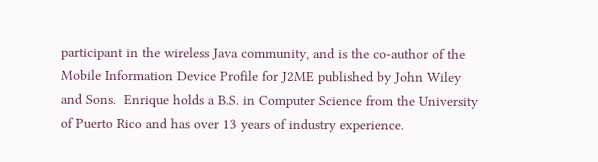participant in the wireless Java community, and is the co-author of the Mobile Information Device Profile for J2ME published by John Wiley and Sons.  Enrique holds a B.S. in Computer Science from the University of Puerto Rico and has over 13 years of industry experience.